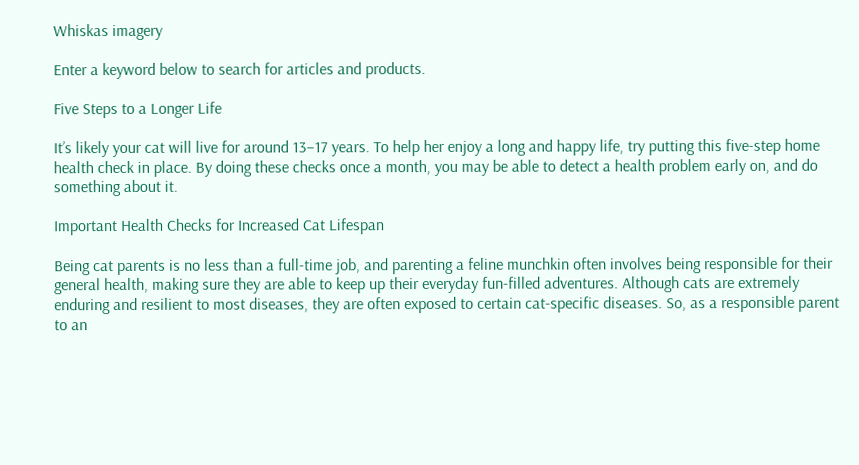Whiskas imagery

Enter a keyword below to search for articles and products.

Five Steps to a Longer Life

It’s likely your cat will live for around 13–17 years. To help her enjoy a long and happy life, try putting this five-step home health check in place. By doing these checks once a month, you may be able to detect a health problem early on, and do something about it.

Important Health Checks for Increased Cat Lifespan

Being cat parents is no less than a full-time job, and parenting a feline munchkin often involves being responsible for their general health, making sure they are able to keep up their everyday fun-filled adventures. Although cats are extremely enduring and resilient to most diseases, they are often exposed to certain cat-specific diseases. So, as a responsible parent to an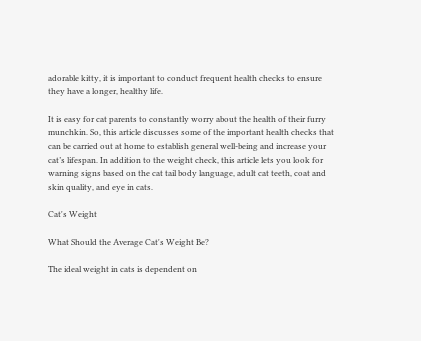adorable kitty, it is important to conduct frequent health checks to ensure they have a longer, healthy life.

It is easy for cat parents to constantly worry about the health of their furry munchkin. So, this article discusses some of the important health checks that can be carried out at home to establish general well-being and increase your cat’s lifespan. In addition to the weight check, this article lets you look for warning signs based on the cat tail body language, adult cat teeth, coat and skin quality, and eye in cats.

Cat's Weight

What Should the Average Cat's Weight Be?

The ideal weight in cats is dependent on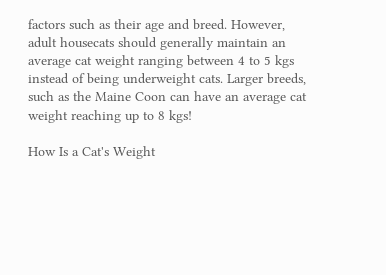factors such as their age and breed. However, adult housecats should generally maintain an average cat weight ranging between 4 to 5 kgs instead of being underweight cats. Larger breeds, such as the Maine Coon can have an average cat weight reaching up to 8 kgs!

How Is a Cat's Weight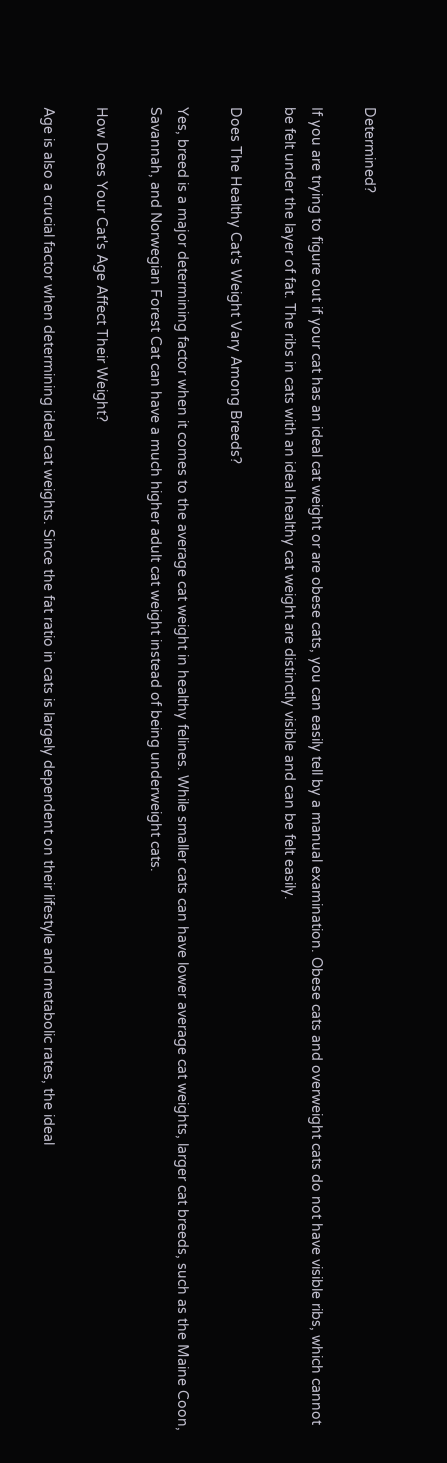Determined?

If you are trying to figure out if your cat has an ideal cat weight or are obese cats, you can easily tell by a manual examination. Obese cats and overweight cats do not have visible ribs, which cannot be felt under the layer of fat. The ribs in cats with an ideal healthy cat weight are distinctly visible and can be felt easily.

Does The Healthy Cat's Weight Vary Among Breeds?

Yes, breed is a major determining factor when it comes to the average cat weight in healthy felines. While smaller cats can have lower average cat weights, larger cat breeds, such as the Maine Coon, Savannah, and Norwegian Forest Cat can have a much higher adult cat weight instead of being underweight cats.

How Does Your Cat's Age Affect Their Weight?

Age is also a crucial factor when determining ideal cat weights. Since the fat ratio in cats is largely dependent on their lifestyle and metabolic rates, the ideal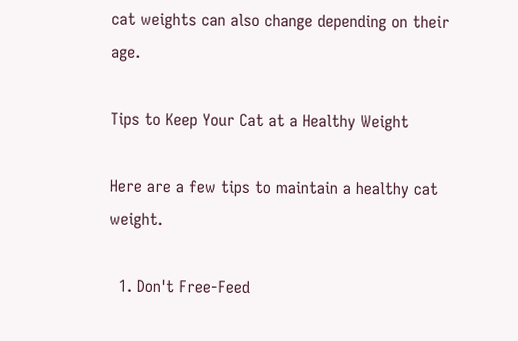cat weights can also change depending on their age.

Tips to Keep Your Cat at a Healthy Weight

Here are a few tips to maintain a healthy cat weight.

  1. Don't Free-Feed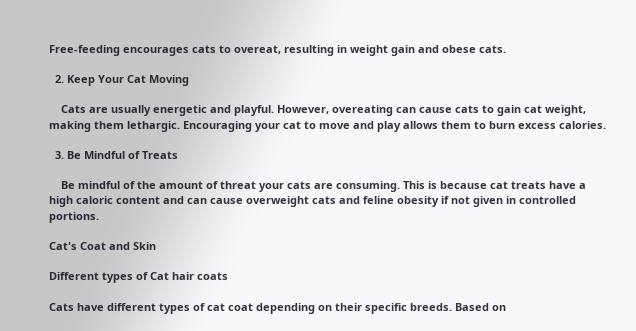Free-feeding encourages cats to overeat, resulting in weight gain and obese cats.

  2. Keep Your Cat Moving

    Cats are usually energetic and playful. However, overeating can cause cats to gain cat weight, making them lethargic. Encouraging your cat to move and play allows them to burn excess calories.

  3. Be Mindful of Treats

    Be mindful of the amount of threat your cats are consuming. This is because cat treats have a high caloric content and can cause overweight cats and feline obesity if not given in controlled portions.

Cat's Coat and Skin

Different types of Cat hair coats

Cats have different types of cat coat depending on their specific breeds. Based on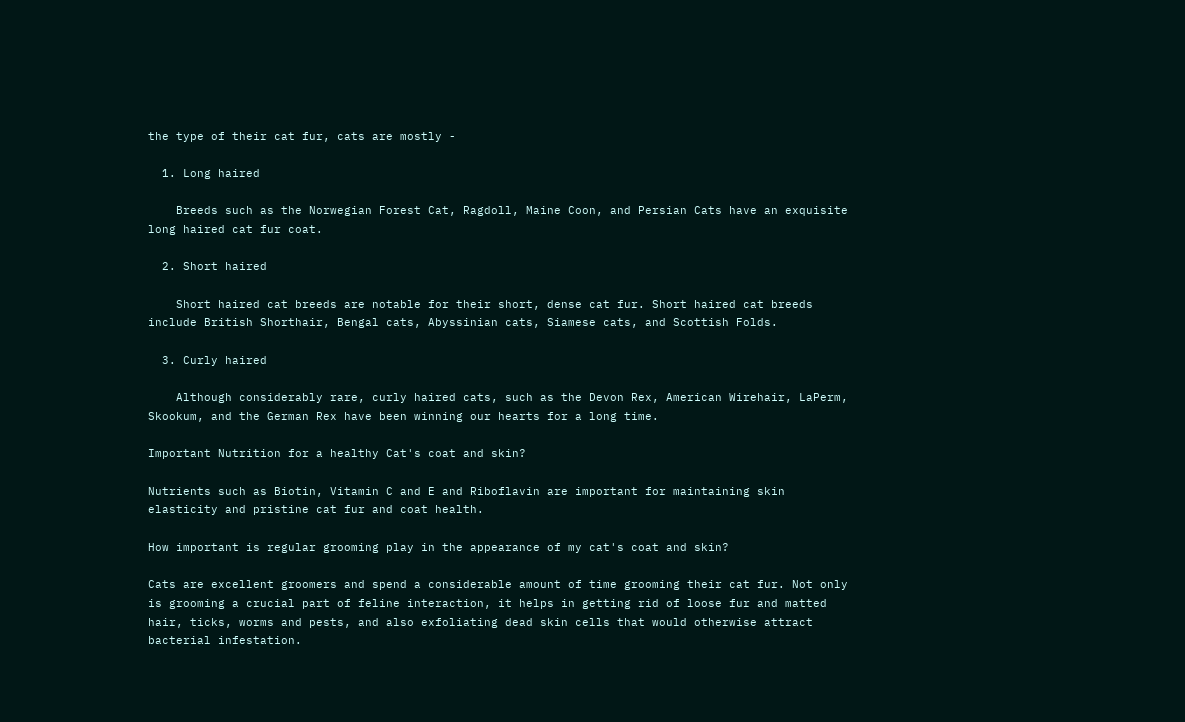the type of their cat fur, cats are mostly -

  1. Long haired

    Breeds such as the Norwegian Forest Cat, Ragdoll, Maine Coon, and Persian Cats have an exquisite long haired cat fur coat.

  2. Short haired

    Short haired cat breeds are notable for their short, dense cat fur. Short haired cat breeds include British Shorthair, Bengal cats, Abyssinian cats, Siamese cats, and Scottish Folds.

  3. Curly haired

    Although considerably rare, curly haired cats, such as the Devon Rex, American Wirehair, LaPerm, Skookum, and the German Rex have been winning our hearts for a long time.

Important Nutrition for a healthy Cat's coat and skin?

Nutrients such as Biotin, Vitamin C and E and Riboflavin are important for maintaining skin elasticity and pristine cat fur and coat health.

How important is regular grooming play in the appearance of my cat's coat and skin?

Cats are excellent groomers and spend a considerable amount of time grooming their cat fur. Not only is grooming a crucial part of feline interaction, it helps in getting rid of loose fur and matted hair, ticks, worms and pests, and also exfoliating dead skin cells that would otherwise attract bacterial infestation.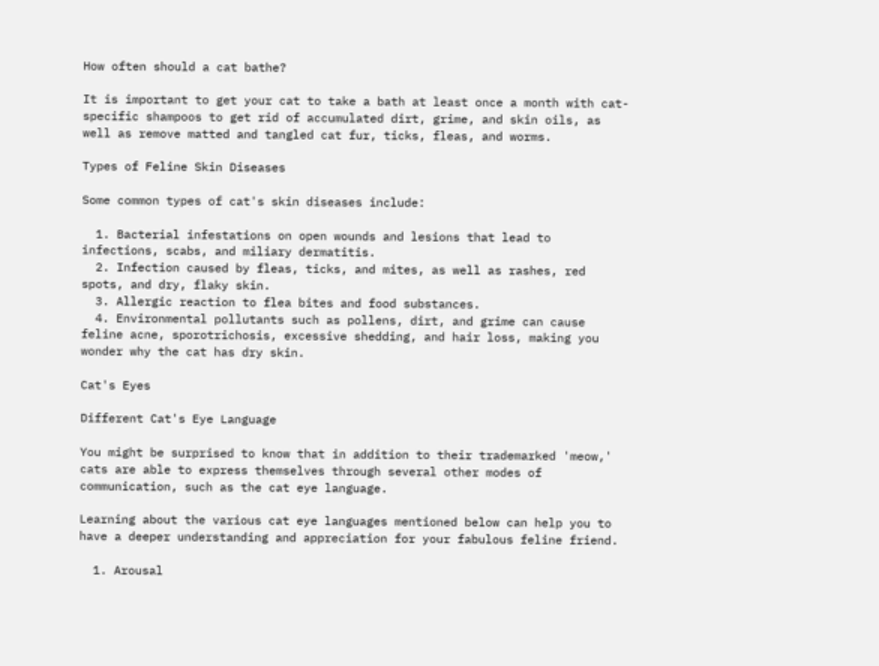How often should a cat bathe?

It is important to get your cat to take a bath at least once a month with cat-specific shampoos to get rid of accumulated dirt, grime, and skin oils, as well as remove matted and tangled cat fur, ticks, fleas, and worms.

Types of Feline Skin Diseases

Some common types of cat's skin diseases include:

  1. Bacterial infestations on open wounds and lesions that lead to infections, scabs, and miliary dermatitis.
  2. Infection caused by fleas, ticks, and mites, as well as rashes, red spots, and dry, flaky skin.
  3. Allergic reaction to flea bites and food substances.
  4. Environmental pollutants such as pollens, dirt, and grime can cause feline acne, sporotrichosis, excessive shedding, and hair loss, making you wonder why the cat has dry skin.

Cat's Eyes

Different Cat's Eye Language

You might be surprised to know that in addition to their trademarked 'meow,' cats are able to express themselves through several other modes of communication, such as the cat eye language.

Learning about the various cat eye languages mentioned below can help you to have a deeper understanding and appreciation for your fabulous feline friend.

  1. Arousal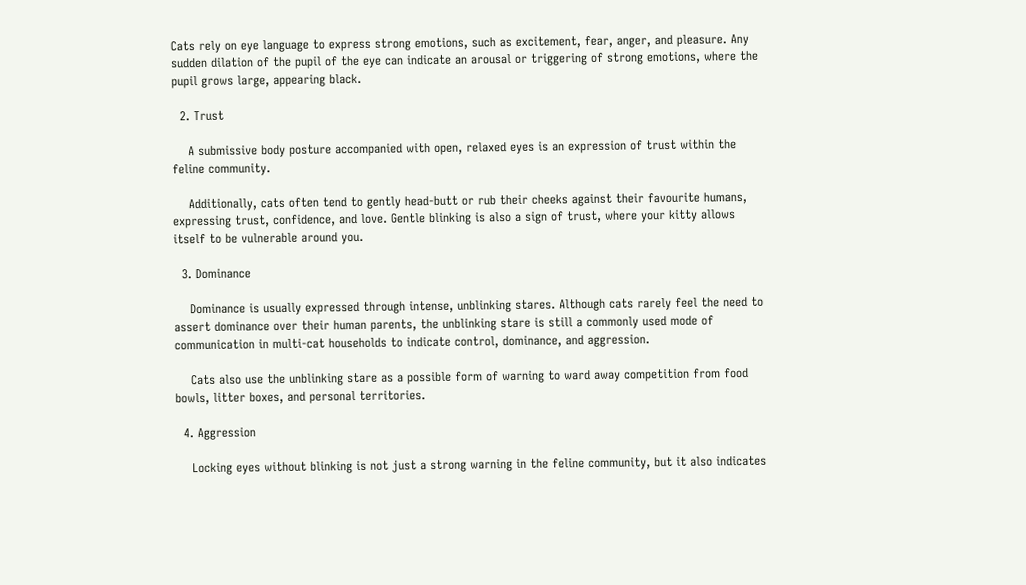Cats rely on eye language to express strong emotions, such as excitement, fear, anger, and pleasure. Any sudden dilation of the pupil of the eye can indicate an arousal or triggering of strong emotions, where the pupil grows large, appearing black.

  2. Trust

    A submissive body posture accompanied with open, relaxed eyes is an expression of trust within the feline community.

    Additionally, cats often tend to gently head-butt or rub their cheeks against their favourite humans, expressing trust, confidence, and love. Gentle blinking is also a sign of trust, where your kitty allows itself to be vulnerable around you.

  3. Dominance

    Dominance is usually expressed through intense, unblinking stares. Although cats rarely feel the need to assert dominance over their human parents, the unblinking stare is still a commonly used mode of communication in multi-cat households to indicate control, dominance, and aggression.

    Cats also use the unblinking stare as a possible form of warning to ward away competition from food bowls, litter boxes, and personal territories.

  4. Aggression

    Locking eyes without blinking is not just a strong warning in the feline community, but it also indicates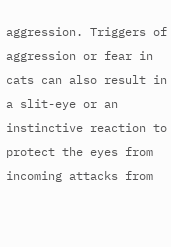aggression. Triggers of aggression or fear in cats can also result in a slit-eye or an instinctive reaction to protect the eyes from incoming attacks from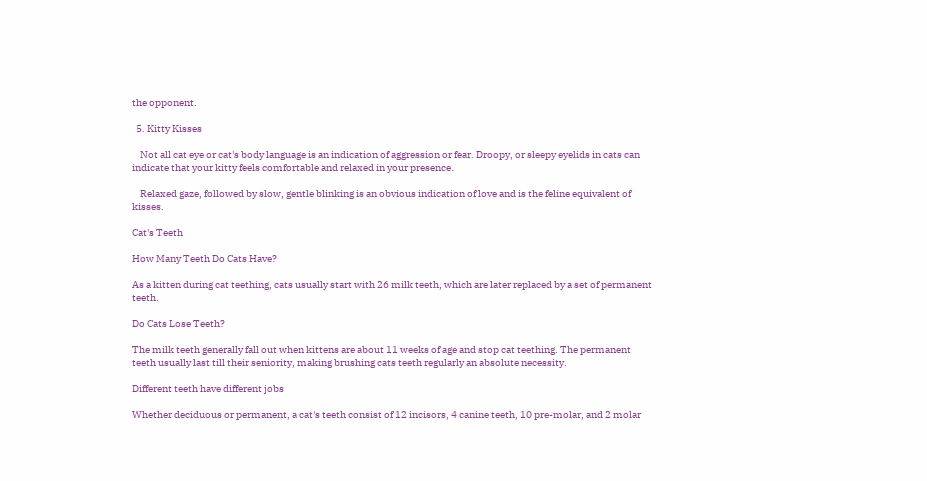the opponent.

  5. Kitty Kisses

    Not all cat eye or cat's body language is an indication of aggression or fear. Droopy, or sleepy eyelids in cats can indicate that your kitty feels comfortable and relaxed in your presence.

    Relaxed gaze, followed by slow, gentle blinking is an obvious indication of love and is the feline equivalent of kisses.

Cat's Teeth

How Many Teeth Do Cats Have?

As a kitten during cat teething, cats usually start with 26 milk teeth, which are later replaced by a set of permanent teeth.

Do Cats Lose Teeth?

The milk teeth generally fall out when kittens are about 11 weeks of age and stop cat teething. The permanent teeth usually last till their seniority, making brushing cats teeth regularly an absolute necessity.

Different teeth have different jobs

Whether deciduous or permanent, a cat's teeth consist of 12 incisors, 4 canine teeth, 10 pre-molar, and 2 molar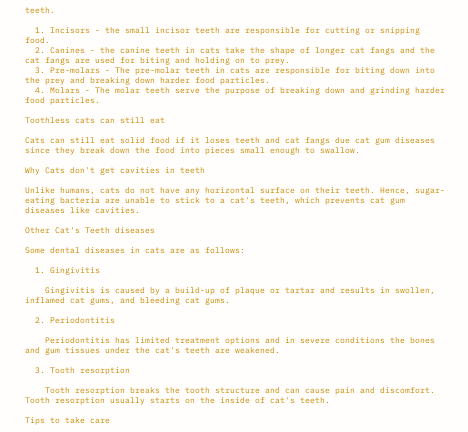teeth.

  1. Incisors - the small incisor teeth are responsible for cutting or snipping food.
  2. Canines - the canine teeth in cats take the shape of longer cat fangs and the cat fangs are used for biting and holding on to prey.
  3. Pre-molars - The pre-molar teeth in cats are responsible for biting down into the prey and breaking down harder food particles.
  4. Molars - The molar teeth serve the purpose of breaking down and grinding harder food particles.

Toothless cats can still eat

Cats can still eat solid food if it loses teeth and cat fangs due cat gum diseases since they break down the food into pieces small enough to swallow.

Why Cats don't get cavities in teeth

Unlike humans, cats do not have any horizontal surface on their teeth. Hence, sugar-eating bacteria are unable to stick to a cat's teeth, which prevents cat gum diseases like cavities.

Other Cat's Teeth diseases

Some dental diseases in cats are as follows:

  1. Gingivitis

    Gingivitis is caused by a build-up of plaque or tartar and results in swollen, inflamed cat gums, and bleeding cat gums.

  2. Periodontitis

    Periodontitis has limited treatment options and in severe conditions the bones and gum tissues under the cat's teeth are weakened.

  3. Tooth resorption

    Tooth resorption breaks the tooth structure and can cause pain and discomfort. Tooth resorption usually starts on the inside of cat's teeth.

Tips to take care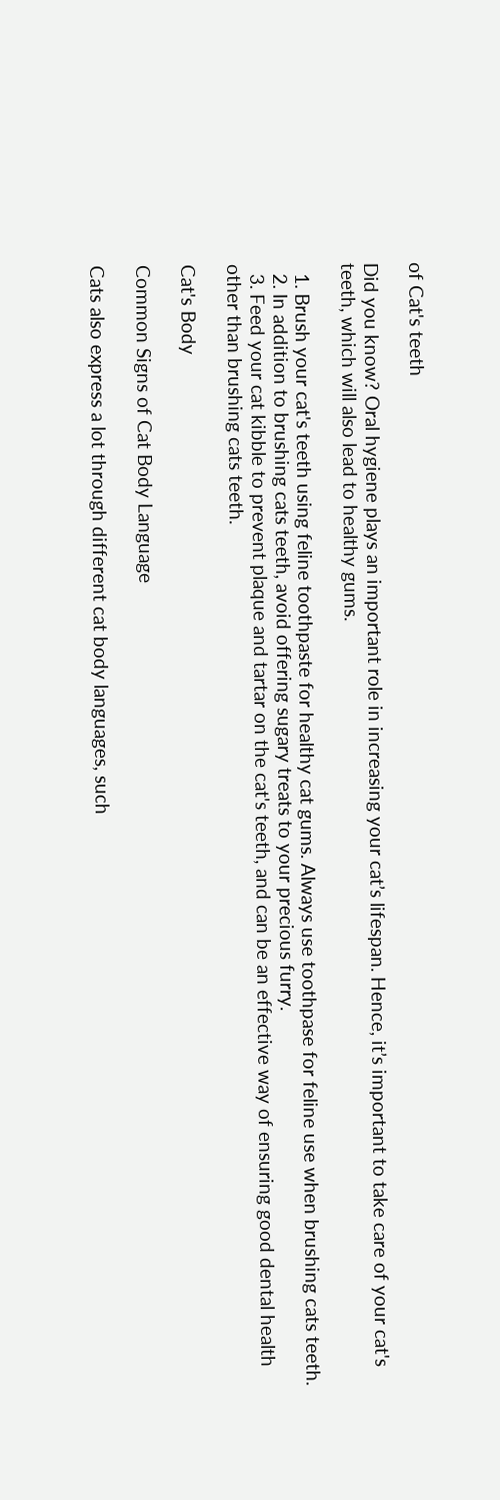of Cat's teeth

Did you know? Oral hygiene plays an important role in increasing your cat’s lifespan. Hence, it’s important to take care of your cat's teeth, which will also lead to healthy gums.

  1. Brush your cat's teeth using feline toothpaste for healthy cat gums. Always use toothpase for feline use when brushing cats teeth.
  2. In addition to brushing cats teeth, avoid offering sugary treats to your precious furry.
  3. Feed your cat kibble to prevent plaque and tartar on the cat's teeth, and can be an effective way of ensuring good dental health other than brushing cats teeth.

Cat's Body

Common Signs of Cat Body Language

Cats also express a lot through different cat body languages, such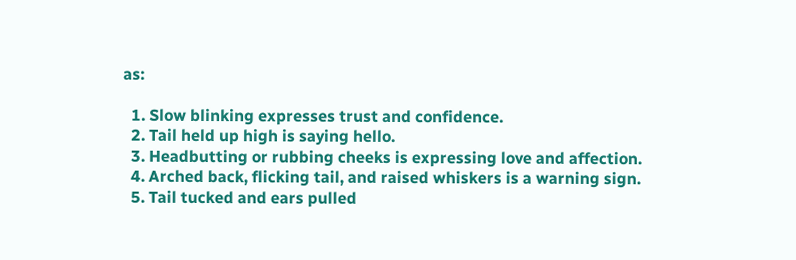as:

  1. Slow blinking expresses trust and confidence.
  2. Tail held up high is saying hello.
  3. Headbutting or rubbing cheeks is expressing love and affection.
  4. Arched back, flicking tail, and raised whiskers is a warning sign.
  5. Tail tucked and ears pulled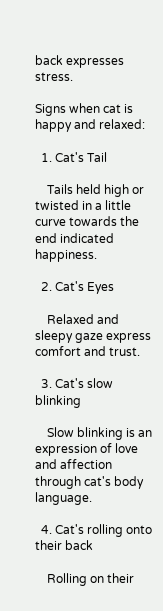back expresses stress.

Signs when cat is happy and relaxed:

  1. Cat's Tail

    Tails held high or twisted in a little curve towards the end indicated happiness.

  2. Cat's Eyes

    Relaxed and sleepy gaze express comfort and trust.

  3. Cat's slow blinking

    Slow blinking is an expression of love and affection through cat's body language.

  4. Cat's rolling onto their back

    Rolling on their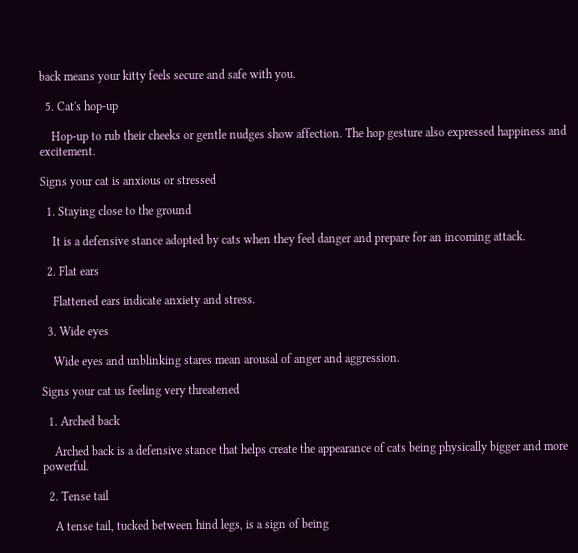back means your kitty feels secure and safe with you.

  5. Cat's hop-up

    Hop-up to rub their cheeks or gentle nudges show affection. The hop gesture also expressed happiness and excitement.

Signs your cat is anxious or stressed

  1. Staying close to the ground

    It is a defensive stance adopted by cats when they feel danger and prepare for an incoming attack.

  2. Flat ears

    Flattened ears indicate anxiety and stress.

  3. Wide eyes

    Wide eyes and unblinking stares mean arousal of anger and aggression.

Signs your cat us feeling very threatened

  1. Arched back

    Arched back is a defensive stance that helps create the appearance of cats being physically bigger and more powerful.

  2. Tense tail

    A tense tail, tucked between hind legs, is a sign of being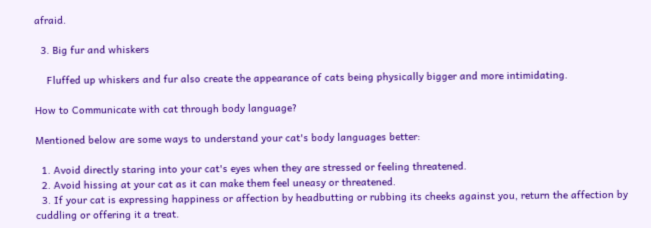afraid.

  3. Big fur and whiskers

    Fluffed up whiskers and fur also create the appearance of cats being physically bigger and more intimidating.

How to Communicate with cat through body language?

Mentioned below are some ways to understand your cat's body languages better:

  1. Avoid directly staring into your cat's eyes when they are stressed or feeling threatened.
  2. Avoid hissing at your cat as it can make them feel uneasy or threatened.
  3. If your cat is expressing happiness or affection by headbutting or rubbing its cheeks against you, return the affection by cuddling or offering it a treat.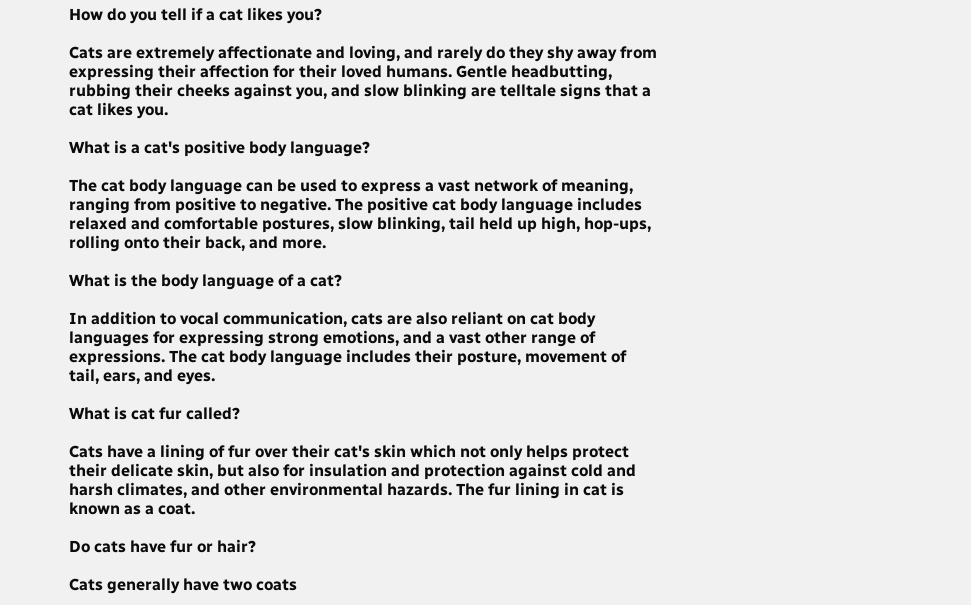How do you tell if a cat likes you?

Cats are extremely affectionate and loving, and rarely do they shy away from expressing their affection for their loved humans. Gentle headbutting, rubbing their cheeks against you, and slow blinking are telltale signs that a cat likes you.

What is a cat's positive body language?

The cat body language can be used to express a vast network of meaning, ranging from positive to negative. The positive cat body language includes relaxed and comfortable postures, slow blinking, tail held up high, hop-ups, rolling onto their back, and more.

What is the body language of a cat?

In addition to vocal communication, cats are also reliant on cat body languages for expressing strong emotions, and a vast other range of expressions. The cat body language includes their posture, movement of tail, ears, and eyes.

What is cat fur called?

Cats have a lining of fur over their cat's skin which not only helps protect their delicate skin, but also for insulation and protection against cold and harsh climates, and other environmental hazards. The fur lining in cat is known as a coat.

Do cats have fur or hair?

Cats generally have two coats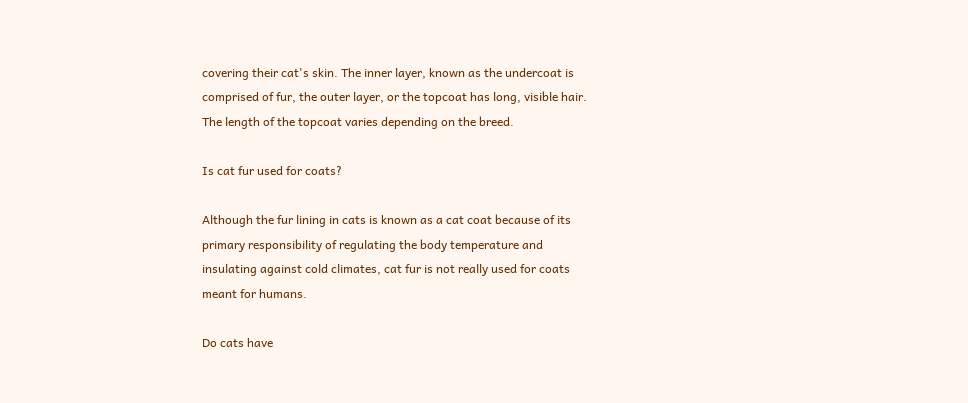covering their cat's skin. The inner layer, known as the undercoat is comprised of fur, the outer layer, or the topcoat has long, visible hair. The length of the topcoat varies depending on the breed.

Is cat fur used for coats?

Although the fur lining in cats is known as a cat coat because of its primary responsibility of regulating the body temperature and insulating against cold climates, cat fur is not really used for coats meant for humans.

Do cats have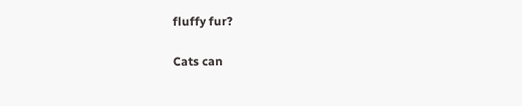fluffy fur?

Cats can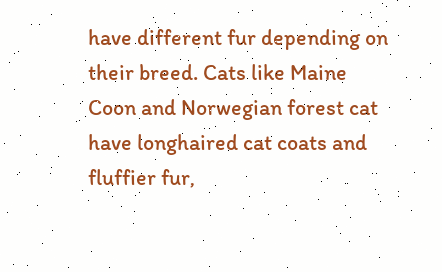have different fur depending on their breed. Cats like Maine Coon and Norwegian forest cat have longhaired cat coats and fluffier fur,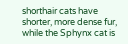shorthair cats have shorter, more dense fur, while the Sphynx cat is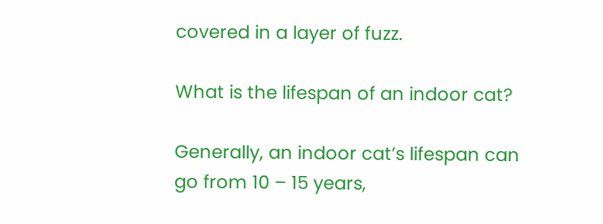covered in a layer of fuzz.

What is the lifespan of an indoor cat?

Generally, an indoor cat’s lifespan can go from 10 – 15 years,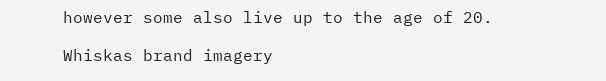however some also live up to the age of 20.

Whiskas brand imagery